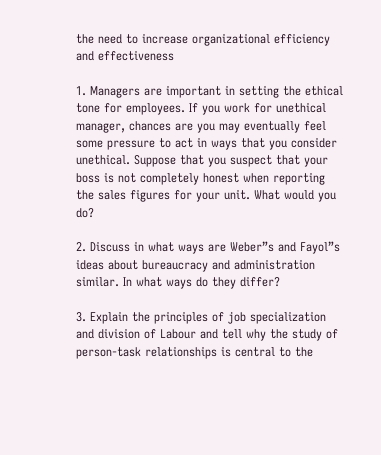the need to increase organizational efficiency and effectiveness

1. Managers are important in setting the ethical tone for employees. If you work for unethical manager, chances are you may eventually feel some pressure to act in ways that you consider unethical. Suppose that you suspect that your boss is not completely honest when reporting the sales figures for your unit. What would you do?

2. Discuss in what ways are Weber”s and Fayol”s ideas about bureaucracy and administration similar. In what ways do they differ?

3. Explain the principles of job specialization and division of Labour and tell why the study of person-task relationships is central to the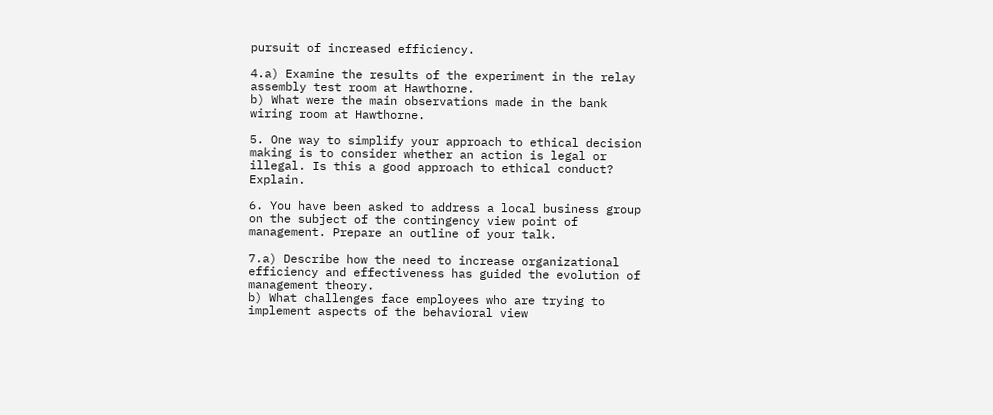pursuit of increased efficiency.

4.a) Examine the results of the experiment in the relay assembly test room at Hawthorne.
b) What were the main observations made in the bank wiring room at Hawthorne.

5. One way to simplify your approach to ethical decision making is to consider whether an action is legal or illegal. Is this a good approach to ethical conduct? Explain.

6. You have been asked to address a local business group on the subject of the contingency view point of management. Prepare an outline of your talk.

7.a) Describe how the need to increase organizational efficiency and effectiveness has guided the evolution of management theory.
b) What challenges face employees who are trying to implement aspects of the behavioral view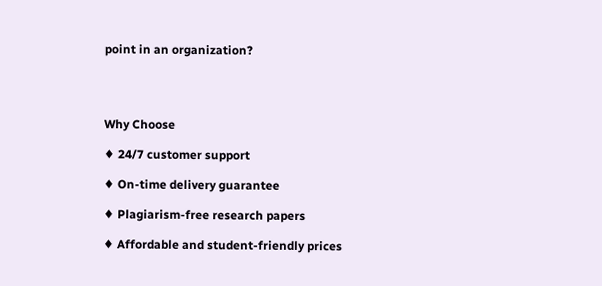point in an organization?




Why Choose

♦ 24/7 customer support

♦ On-time delivery guarantee

♦ Plagiarism-free research papers

♦ Affordable and student-friendly prices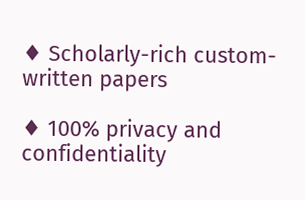♦ Scholarly-rich custom-written papers

♦ 100% privacy and confidentiality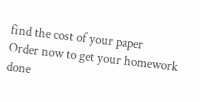find the cost of your paper
Order now to get your homework done